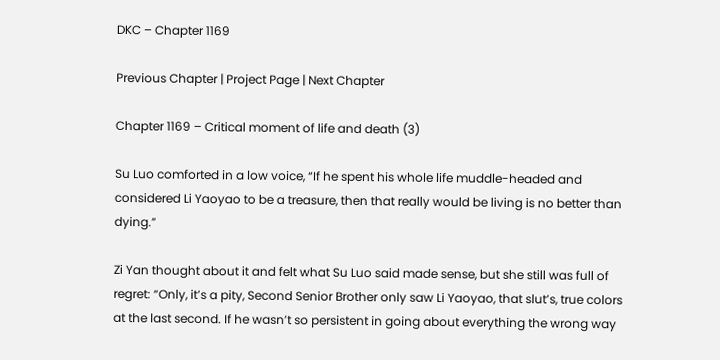DKC – Chapter 1169

Previous Chapter | Project Page | Next Chapter

Chapter 1169 – Critical moment of life and death (3)

Su Luo comforted in a low voice, “If he spent his whole life muddle-headed and considered Li Yaoyao to be a treasure, then that really would be living is no better than dying.”

Zi Yan thought about it and felt what Su Luo said made sense, but she still was full of regret: “Only, it’s a pity, Second Senior Brother only saw Li Yaoyao, that slut’s, true colors at the last second. If he wasn’t so persistent in going about everything the wrong way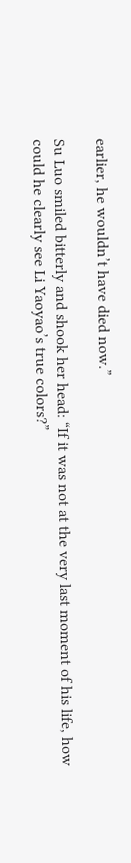earlier, he wouldn’t have died now.”

Su Luo smiled bitterly and shook her head: “If it was not at the very last moment of his life, how could he clearly see Li Yaoyao’s true colors?”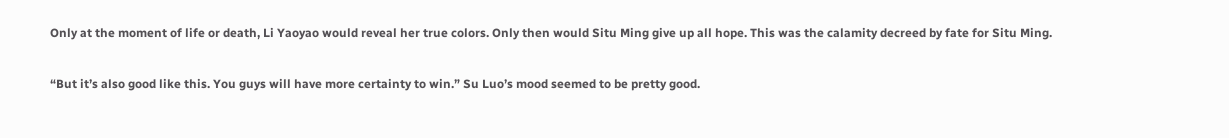Only at the moment of life or death, Li Yaoyao would reveal her true colors. Only then would Situ Ming give up all hope. This was the calamity decreed by fate for Situ Ming.

“But it’s also good like this. You guys will have more certainty to win.” Su Luo’s mood seemed to be pretty good.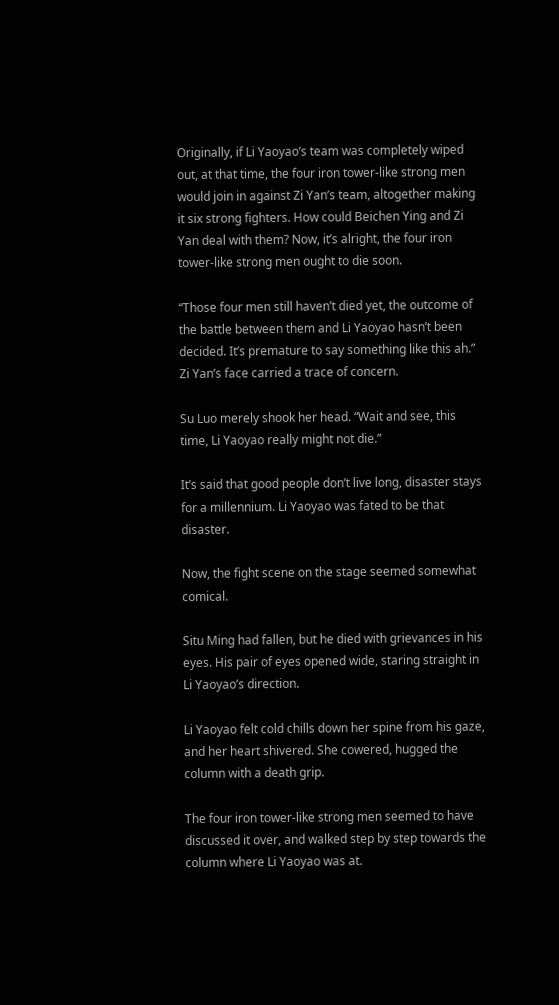Originally, if Li Yaoyao’s team was completely wiped out, at that time, the four iron tower-like strong men would join in against Zi Yan’s team, altogether making it six strong fighters. How could Beichen Ying and Zi Yan deal with them? Now, it’s alright, the four iron tower-like strong men ought to die soon.

“Those four men still haven’t died yet, the outcome of the battle between them and Li Yaoyao hasn’t been decided. It’s premature to say something like this ah.” Zi Yan’s face carried a trace of concern.

Su Luo merely shook her head. “Wait and see, this time, Li Yaoyao really might not die.”

It’s said that good people don’t live long, disaster stays for a millennium. Li Yaoyao was fated to be that disaster.

Now, the fight scene on the stage seemed somewhat comical.

Situ Ming had fallen, but he died with grievances in his eyes. His pair of eyes opened wide, staring straight in Li Yaoyao’s direction.

Li Yaoyao felt cold chills down her spine from his gaze, and her heart shivered. She cowered, hugged the column with a death grip.

The four iron tower-like strong men seemed to have discussed it over, and walked step by step towards the column where Li Yaoyao was at.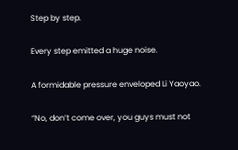Step by step.

Every step emitted a huge noise.

A formidable pressure enveloped Li Yaoyao.

“No, don’t come over, you guys must not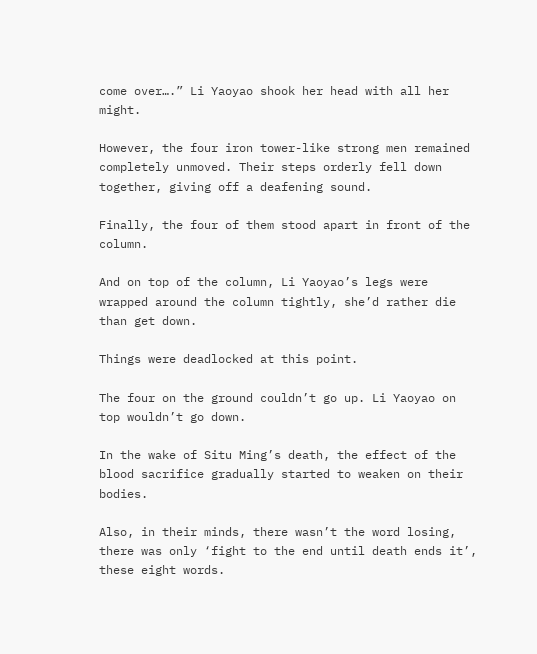come over….” Li Yaoyao shook her head with all her might.

However, the four iron tower-like strong men remained completely unmoved. Their steps orderly fell down together, giving off a deafening sound.

Finally, the four of them stood apart in front of the column.

And on top of the column, Li Yaoyao’s legs were wrapped around the column tightly, she’d rather die than get down.

Things were deadlocked at this point.

The four on the ground couldn’t go up. Li Yaoyao on top wouldn’t go down.

In the wake of Situ Ming’s death, the effect of the blood sacrifice gradually started to weaken on their bodies.

Also, in their minds, there wasn’t the word losing, there was only ‘fight to the end until death ends it’, these eight words.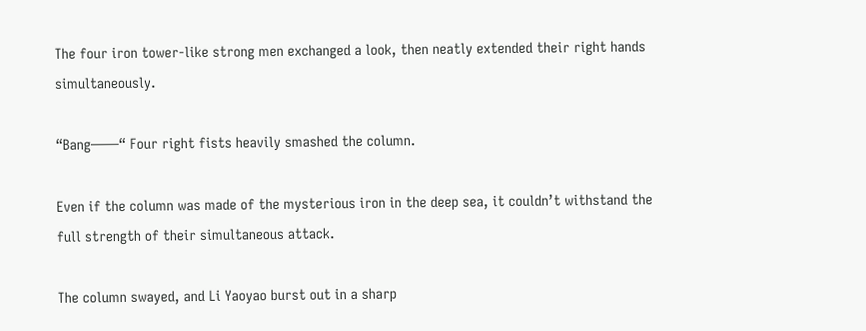The four iron tower-like strong men exchanged a look, then neatly extended their right hands simultaneously.

“Bang——“ Four right fists heavily smashed the column.

Even if the column was made of the mysterious iron in the deep sea, it couldn’t withstand the full strength of their simultaneous attack.

The column swayed, and Li Yaoyao burst out in a sharp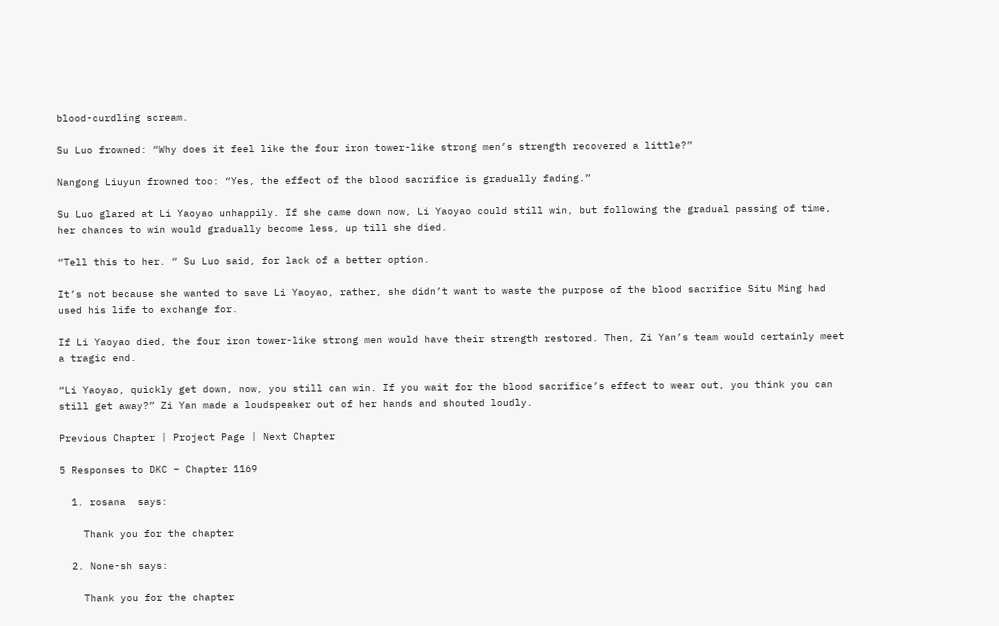blood-curdling scream.

Su Luo frowned: “Why does it feel like the four iron tower-like strong men’s strength recovered a little?”

Nangong Liuyun frowned too: “Yes, the effect of the blood sacrifice is gradually fading.”

Su Luo glared at Li Yaoyao unhappily. If she came down now, Li Yaoyao could still win, but following the gradual passing of time, her chances to win would gradually become less, up till she died.

“Tell this to her. “ Su Luo said, for lack of a better option.

It’s not because she wanted to save Li Yaoyao, rather, she didn’t want to waste the purpose of the blood sacrifice Situ Ming had used his life to exchange for.

If Li Yaoyao died, the four iron tower-like strong men would have their strength restored. Then, Zi Yan’s team would certainly meet a tragic end.

“Li Yaoyao, quickly get down, now, you still can win. If you wait for the blood sacrifice’s effect to wear out, you think you can still get away?” Zi Yan made a loudspeaker out of her hands and shouted loudly.

Previous Chapter | Project Page | Next Chapter

5 Responses to DKC – Chapter 1169

  1. rosana  says:

    Thank you for the chapter

  2. None-sh says:

    Thank you for the chapter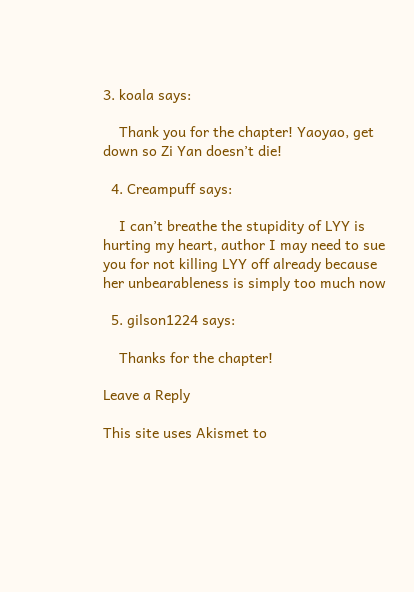3. koala says:

    Thank you for the chapter! Yaoyao, get down so Zi Yan doesn’t die!

  4. Creampuff says:

    I can’t breathe the stupidity of LYY is hurting my heart, author I may need to sue you for not killing LYY off already because her unbearableness is simply too much now

  5. gilson1224 says:

    Thanks for the chapter!

Leave a Reply

This site uses Akismet to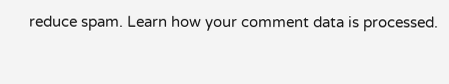reduce spam. Learn how your comment data is processed.